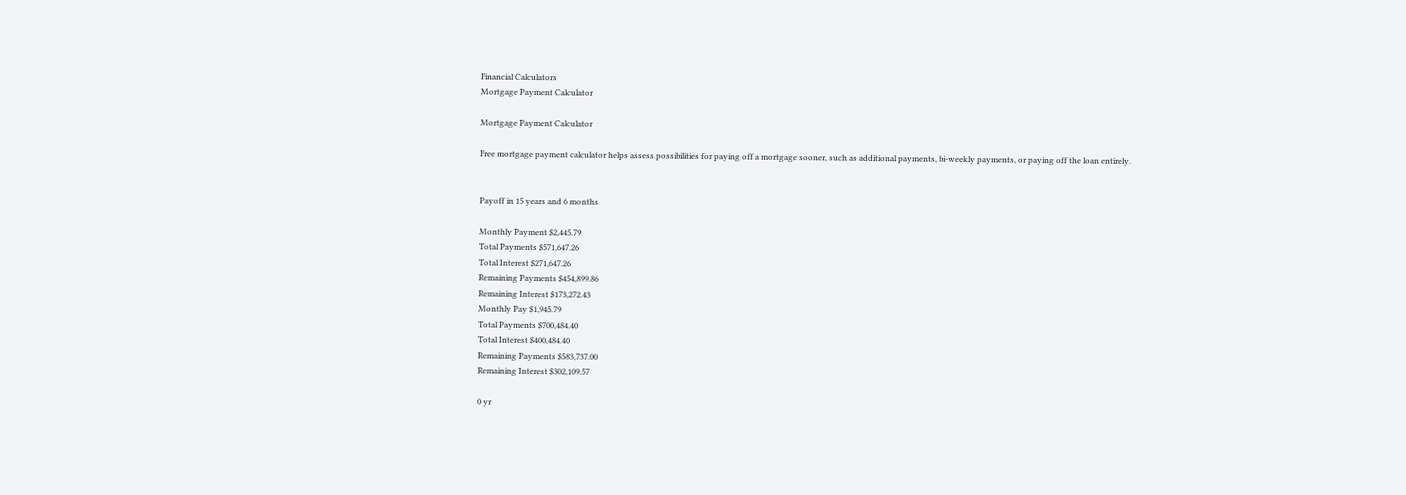Financial Calculators
Mortgage Payment Calculator

Mortgage Payment Calculator

Free mortgage payment calculator helps assess possibilities for paying off a mortgage sooner, such as additional payments, bi-weekly payments, or paying off the loan entirely.


Payoff in 15 years and 6 months

Monthly Payment $2,445.79
Total Payments $571,647.26
Total Interest $271,647.26
Remaining Payments $454,899.86
Remaining Interest $173,272.43
Monthly Pay $1,945.79
Total Payments $700,484.40
Total Interest $400,484.40
Remaining Payments $583,737.00
Remaining Interest $302,109.57

0 yr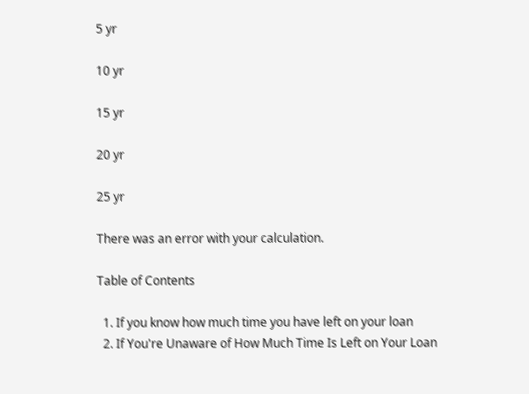5 yr

10 yr

15 yr

20 yr

25 yr

There was an error with your calculation.

Table of Contents

  1. If you know how much time you have left on your loan
  2. If You're Unaware of How Much Time Is Left on Your Loan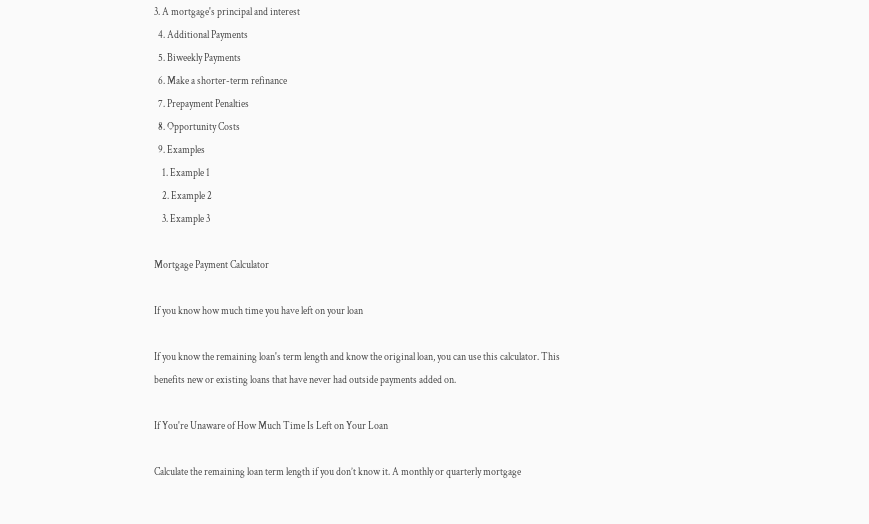3. A mortgage's principal and interest
  4. Additional Payments
  5. Biweekly Payments
  6. Make a shorter-term refinance
  7. Prepayment Penalties
  8. Opportunity Costs
  9. Examples
    1. Example 1
    2. Example 2
    3. Example 3

Mortgage Payment Calculator

If you know how much time you have left on your loan

If you know the remaining loan's term length and know the original loan, you can use this calculator. This benefits new or existing loans that have never had outside payments added on.

If You're Unaware of How Much Time Is Left on Your Loan

Calculate the remaining loan term length if you don’t know it. A monthly or quarterly mortgage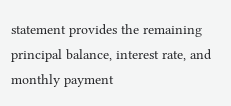statement provides the remaining principal balance, interest rate, and monthly payment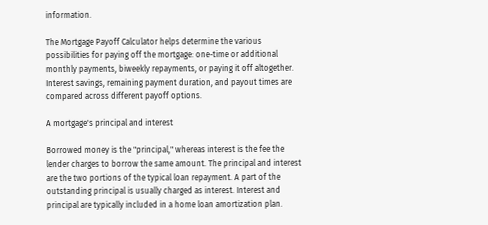information.

The Mortgage Payoff Calculator helps determine the various possibilities for paying off the mortgage: one-time or additional monthly payments, biweekly repayments, or paying it off altogether. Interest savings, remaining payment duration, and payout times are compared across different payoff options.

A mortgage's principal and interest

Borrowed money is the "principal," whereas interest is the fee the lender charges to borrow the same amount. The principal and interest are the two portions of the typical loan repayment. A part of the outstanding principal is usually charged as interest. Interest and principal are typically included in a home loan amortization plan.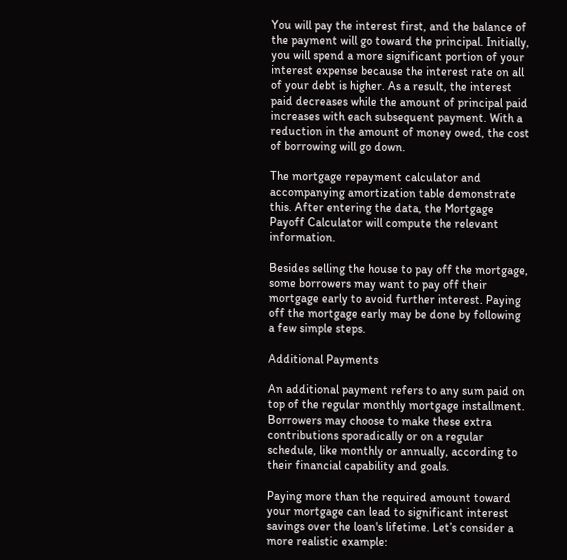You will pay the interest first, and the balance of the payment will go toward the principal. Initially, you will spend a more significant portion of your interest expense because the interest rate on all of your debt is higher. As a result, the interest paid decreases while the amount of principal paid increases with each subsequent payment. With a reduction in the amount of money owed, the cost of borrowing will go down.

The mortgage repayment calculator and accompanying amortization table demonstrate this. After entering the data, the Mortgage Payoff Calculator will compute the relevant information.

Besides selling the house to pay off the mortgage, some borrowers may want to pay off their mortgage early to avoid further interest. Paying off the mortgage early may be done by following a few simple steps.

Additional Payments

An additional payment refers to any sum paid on top of the regular monthly mortgage installment. Borrowers may choose to make these extra contributions sporadically or on a regular schedule, like monthly or annually, according to their financial capability and goals.

Paying more than the required amount toward your mortgage can lead to significant interest savings over the loan's lifetime. Let’s consider a more realistic example: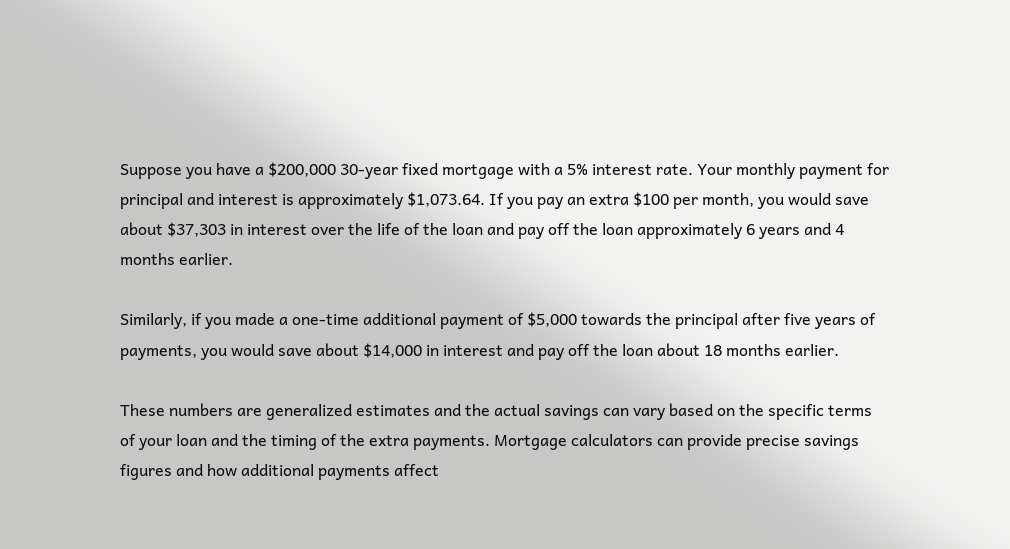Suppose you have a $200,000 30-year fixed mortgage with a 5% interest rate. Your monthly payment for principal and interest is approximately $1,073.64. If you pay an extra $100 per month, you would save about $37,303 in interest over the life of the loan and pay off the loan approximately 6 years and 4 months earlier.

Similarly, if you made a one-time additional payment of $5,000 towards the principal after five years of payments, you would save about $14,000 in interest and pay off the loan about 18 months earlier.

These numbers are generalized estimates and the actual savings can vary based on the specific terms of your loan and the timing of the extra payments. Mortgage calculators can provide precise savings figures and how additional payments affect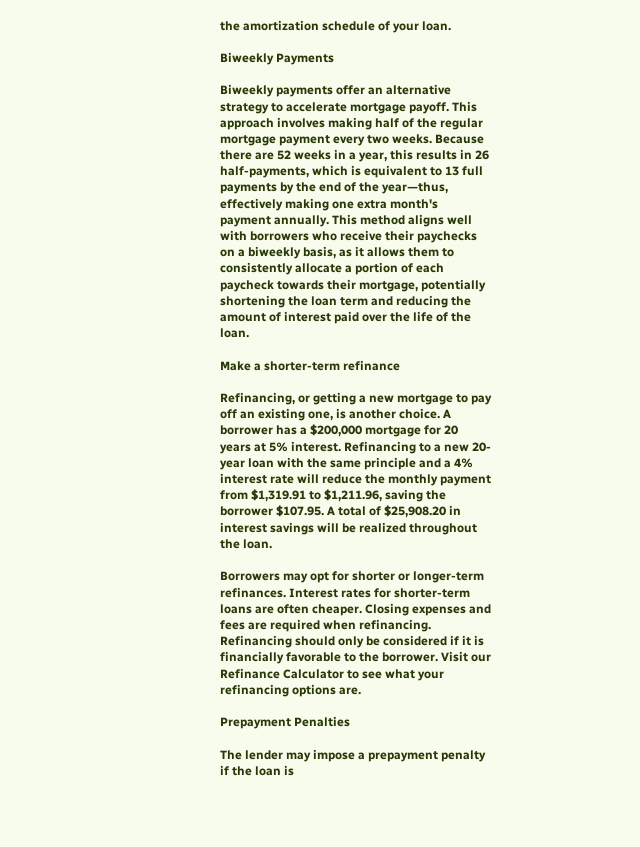the amortization schedule of your loan.

Biweekly Payments

Biweekly payments offer an alternative strategy to accelerate mortgage payoff. This approach involves making half of the regular mortgage payment every two weeks. Because there are 52 weeks in a year, this results in 26 half-payments, which is equivalent to 13 full payments by the end of the year—thus, effectively making one extra month's payment annually. This method aligns well with borrowers who receive their paychecks on a biweekly basis, as it allows them to consistently allocate a portion of each paycheck towards their mortgage, potentially shortening the loan term and reducing the amount of interest paid over the life of the loan.

Make a shorter-term refinance

Refinancing, or getting a new mortgage to pay off an existing one, is another choice. A borrower has a $200,000 mortgage for 20 years at 5% interest. Refinancing to a new 20-year loan with the same principle and a 4% interest rate will reduce the monthly payment from $1,319.91 to $1,211.96, saving the borrower $107.95. A total of $25,908.20 in interest savings will be realized throughout the loan.

Borrowers may opt for shorter or longer-term refinances. Interest rates for shorter-term loans are often cheaper. Closing expenses and fees are required when refinancing. Refinancing should only be considered if it is financially favorable to the borrower. Visit our Refinance Calculator to see what your refinancing options are.

Prepayment Penalties

The lender may impose a prepayment penalty if the loan is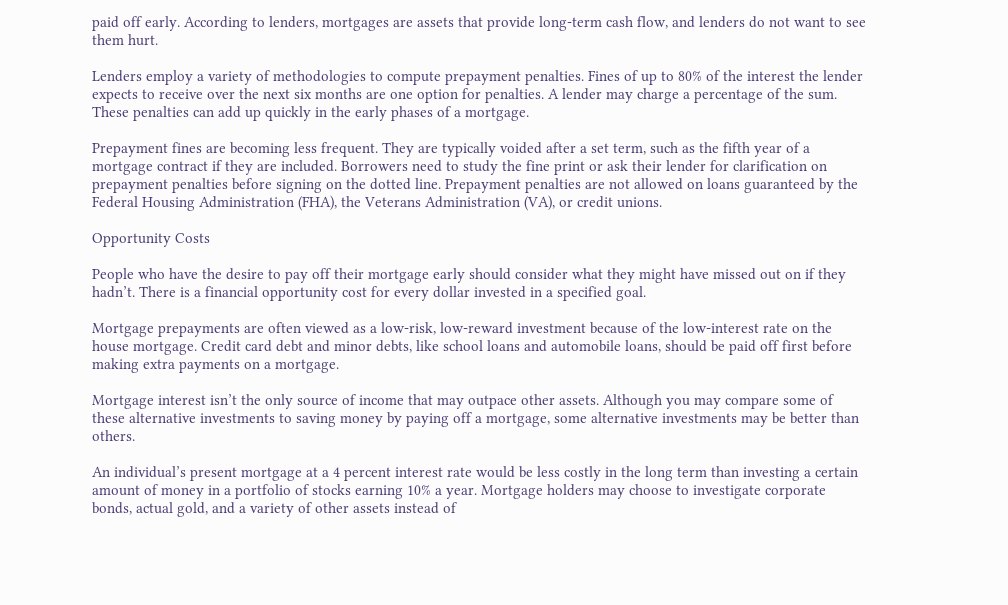paid off early. According to lenders, mortgages are assets that provide long-term cash flow, and lenders do not want to see them hurt.

Lenders employ a variety of methodologies to compute prepayment penalties. Fines of up to 80% of the interest the lender expects to receive over the next six months are one option for penalties. A lender may charge a percentage of the sum. These penalties can add up quickly in the early phases of a mortgage.

Prepayment fines are becoming less frequent. They are typically voided after a set term, such as the fifth year of a mortgage contract if they are included. Borrowers need to study the fine print or ask their lender for clarification on prepayment penalties before signing on the dotted line. Prepayment penalties are not allowed on loans guaranteed by the Federal Housing Administration (FHA), the Veterans Administration (VA), or credit unions.

Opportunity Costs

People who have the desire to pay off their mortgage early should consider what they might have missed out on if they hadn’t. There is a financial opportunity cost for every dollar invested in a specified goal.

Mortgage prepayments are often viewed as a low-risk, low-reward investment because of the low-interest rate on the house mortgage. Credit card debt and minor debts, like school loans and automobile loans, should be paid off first before making extra payments on a mortgage.

Mortgage interest isn’t the only source of income that may outpace other assets. Although you may compare some of these alternative investments to saving money by paying off a mortgage, some alternative investments may be better than others.

An individual’s present mortgage at a 4 percent interest rate would be less costly in the long term than investing a certain amount of money in a portfolio of stocks earning 10% a year. Mortgage holders may choose to investigate corporate bonds, actual gold, and a variety of other assets instead of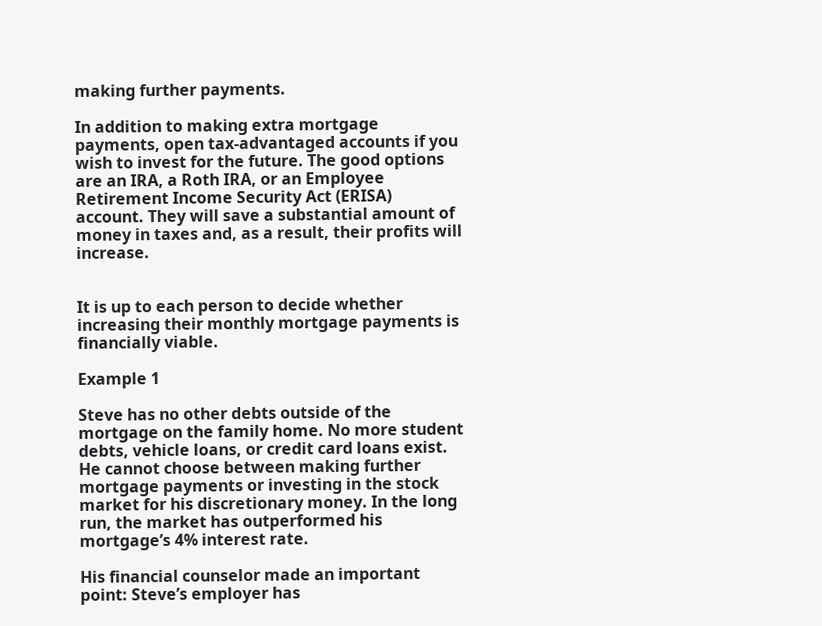making further payments.

In addition to making extra mortgage payments, open tax-advantaged accounts if you wish to invest for the future. The good options are an IRA, a Roth IRA, or an Employee Retirement Income Security Act (ERISA) account. They will save a substantial amount of money in taxes and, as a result, their profits will increase.


It is up to each person to decide whether increasing their monthly mortgage payments is financially viable.

Example 1

Steve has no other debts outside of the mortgage on the family home. No more student debts, vehicle loans, or credit card loans exist. He cannot choose between making further mortgage payments or investing in the stock market for his discretionary money. In the long run, the market has outperformed his mortgage’s 4% interest rate.

His financial counselor made an important point: Steve’s employer has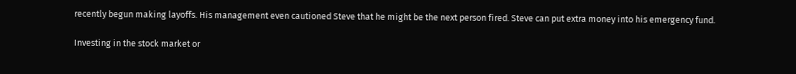recently begun making layoffs. His management even cautioned Steve that he might be the next person fired. Steve can put extra money into his emergency fund.

Investing in the stock market or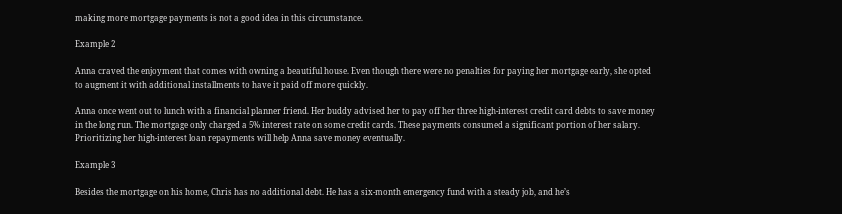making more mortgage payments is not a good idea in this circumstance.

Example 2

Anna craved the enjoyment that comes with owning a beautiful house. Even though there were no penalties for paying her mortgage early, she opted to augment it with additional installments to have it paid off more quickly.

Anna once went out to lunch with a financial planner friend. Her buddy advised her to pay off her three high-interest credit card debts to save money in the long run. The mortgage only charged a 5% interest rate on some credit cards. These payments consumed a significant portion of her salary. Prioritizing her high-interest loan repayments will help Anna save money eventually.

Example 3

Besides the mortgage on his home, Chris has no additional debt. He has a six-month emergency fund with a steady job, and he’s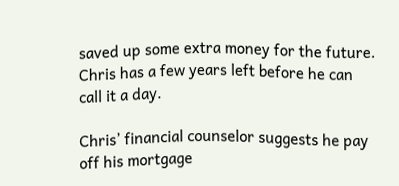saved up some extra money for the future. Chris has a few years left before he can call it a day.

Chris’ financial counselor suggests he pay off his mortgage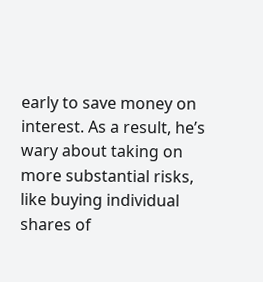early to save money on interest. As a result, he’s wary about taking on more substantial risks, like buying individual shares of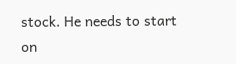stock. He needs to start on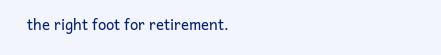the right foot for retirement.